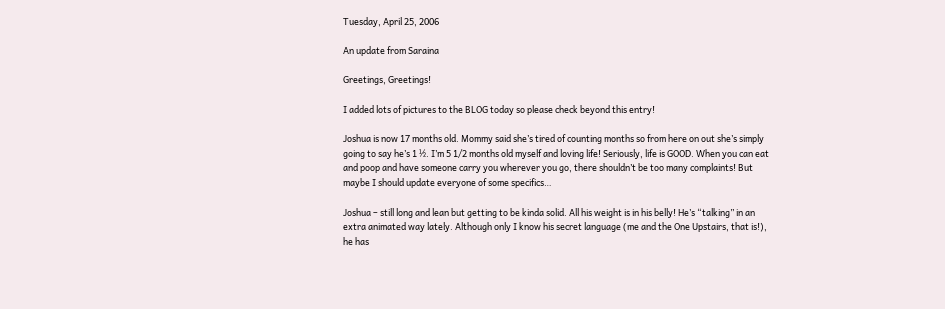Tuesday, April 25, 2006

An update from Saraina

Greetings, Greetings!

I added lots of pictures to the BLOG today so please check beyond this entry!

Joshua is now 17 months old. Mommy said she’s tired of counting months so from here on out she’s simply going to say he’s 1 ½. I’m 5 1/2 months old myself and loving life! Seriously, life is GOOD. When you can eat and poop and have someone carry you wherever you go, there shouldn’t be too many complaints! But maybe I should update everyone of some specifics…

Joshua – still long and lean but getting to be kinda solid. All his weight is in his belly! He’s “talking” in an extra animated way lately. Although only I know his secret language (me and the One Upstairs, that is!), he has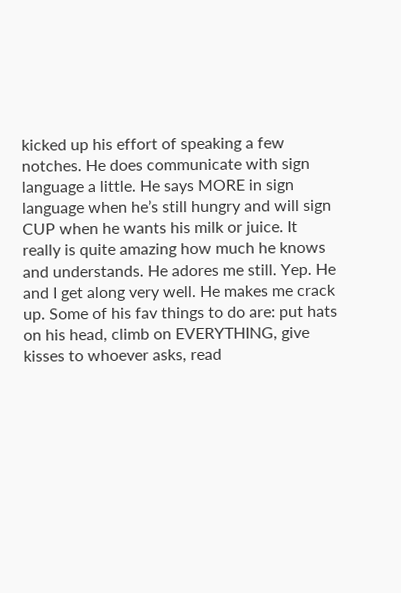kicked up his effort of speaking a few notches. He does communicate with sign language a little. He says MORE in sign language when he’s still hungry and will sign CUP when he wants his milk or juice. It really is quite amazing how much he knows and understands. He adores me still. Yep. He and I get along very well. He makes me crack up. Some of his fav things to do are: put hats on his head, climb on EVERYTHING, give kisses to whoever asks, read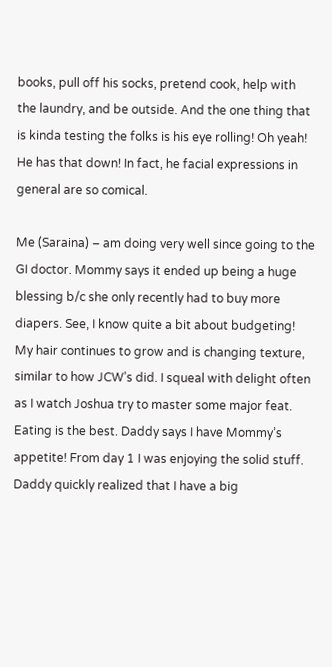books, pull off his socks, pretend cook, help with the laundry, and be outside. And the one thing that is kinda testing the folks is his eye rolling! Oh yeah! He has that down! In fact, he facial expressions in general are so comical.

Me (Saraina) – am doing very well since going to the GI doctor. Mommy says it ended up being a huge blessing b/c she only recently had to buy more diapers. See, I know quite a bit about budgeting! My hair continues to grow and is changing texture, similar to how JCW’s did. I squeal with delight often as I watch Joshua try to master some major feat. Eating is the best. Daddy says I have Mommy’s appetite! From day 1 I was enjoying the solid stuff. Daddy quickly realized that I have a big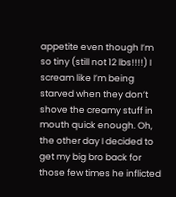appetite even though I’m so tiny (still not 12 lbs!!!!) I scream like I’m being starved when they don’t shove the creamy stuff in mouth quick enough. Oh, the other day I decided to get my big bro back for those few times he inflicted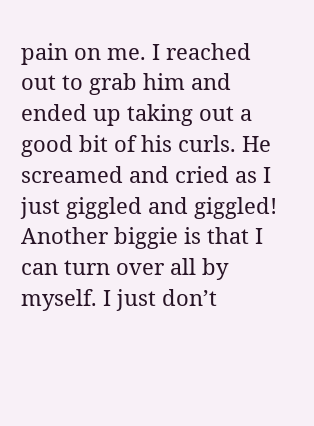pain on me. I reached out to grab him and ended up taking out a good bit of his curls. He screamed and cried as I just giggled and giggled! Another biggie is that I can turn over all by myself. I just don’t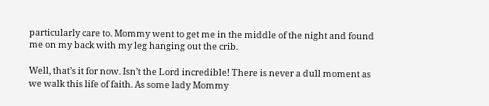particularly care to. Mommy went to get me in the middle of the night and found me on my back with my leg hanging out the crib.

Well, that’s it for now. Isn’t the Lord incredible! There is never a dull moment as we walk this life of faith. As some lady Mommy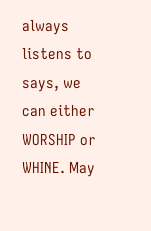always listens to says, we can either WORSHIP or WHINE. May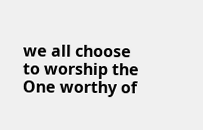we all choose to worship the One worthy of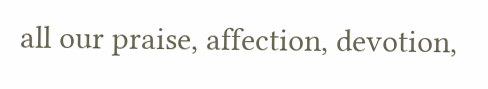all our praise, affection, devotion,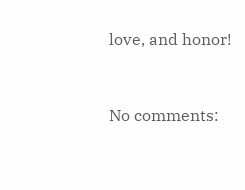love, and honor!


No comments: